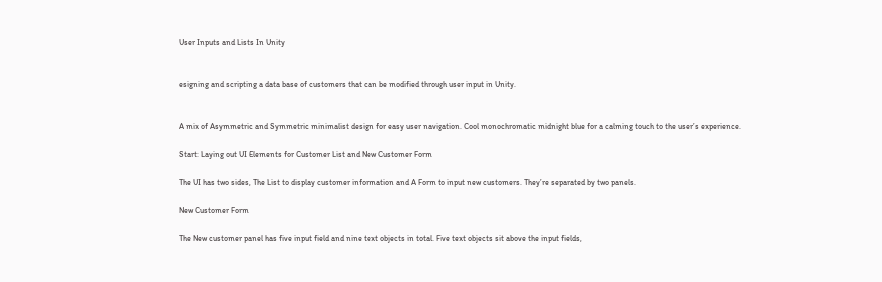User Inputs and Lists In Unity


esigning and scripting a data base of customers that can be modified through user input in Unity.


A mix of Asymmetric and Symmetric minimalist design for easy user navigation. Cool monochromatic midnight blue for a calming touch to the user’s experience.

Start: Laying out UI Elements for Customer List and New Customer Form

The UI has two sides, The List to display customer information and A Form to input new customers. They’re separated by two panels.

New Customer Form

The New customer panel has five input field and nine text objects in total. Five text objects sit above the input fields,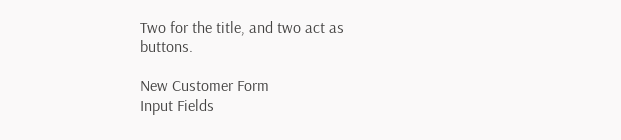Two for the title, and two act as buttons.

New Customer Form
Input Fields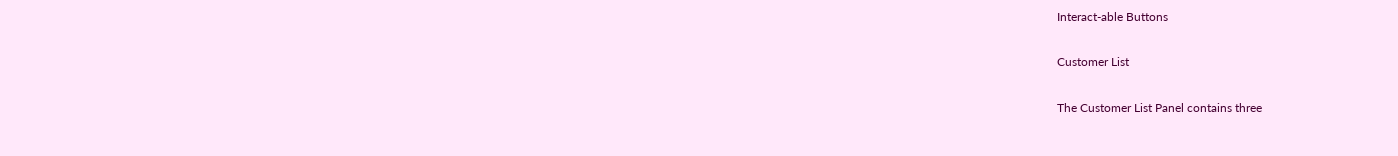Interact-able Buttons

Customer List

The Customer List Panel contains three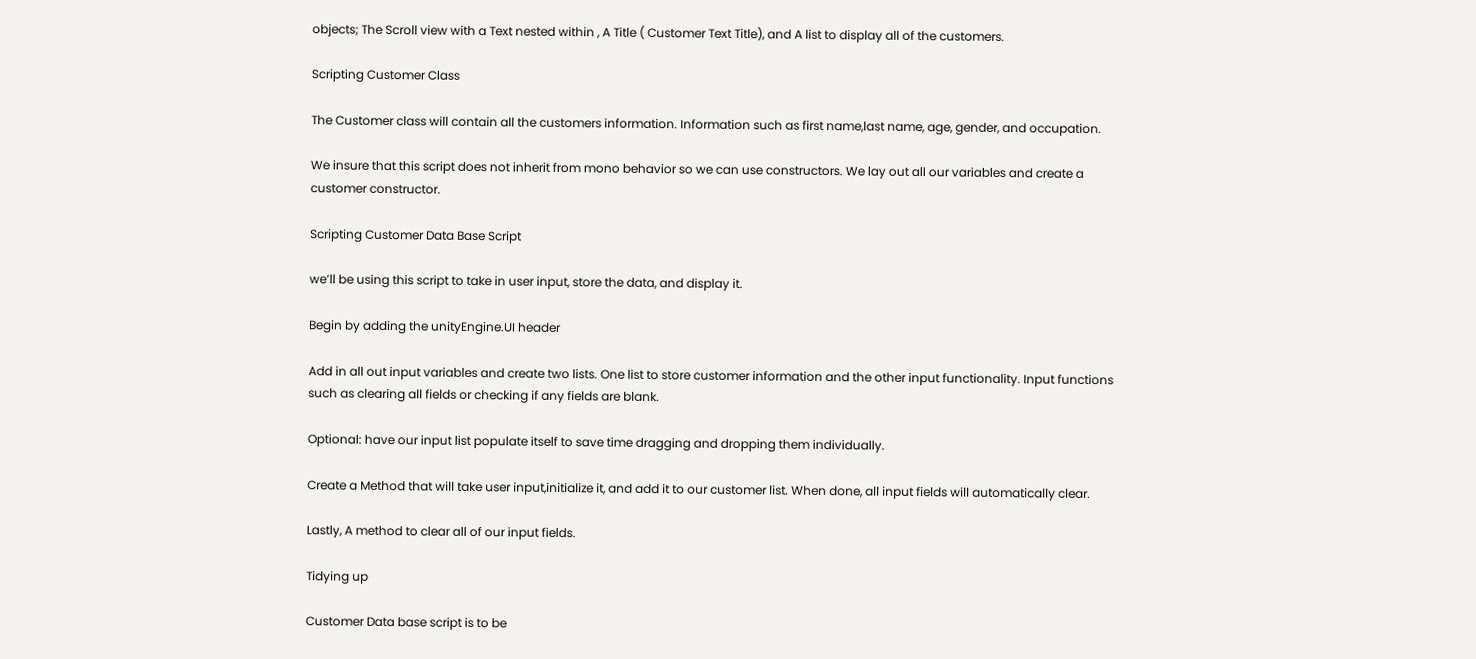objects; The Scroll view with a Text nested within , A Title ( Customer Text Title), and A list to display all of the customers.

Scripting Customer Class

The Customer class will contain all the customers information. Information such as first name,last name, age, gender, and occupation.

We insure that this script does not inherit from mono behavior so we can use constructors. We lay out all our variables and create a customer constructor.

Scripting Customer Data Base Script

we’ll be using this script to take in user input, store the data, and display it.

Begin by adding the unityEngine.UI header

Add in all out input variables and create two lists. One list to store customer information and the other input functionality. Input functions such as clearing all fields or checking if any fields are blank.

Optional: have our input list populate itself to save time dragging and dropping them individually.

Create a Method that will take user input,initialize it, and add it to our customer list. When done, all input fields will automatically clear.

Lastly, A method to clear all of our input fields.

Tidying up

Customer Data base script is to be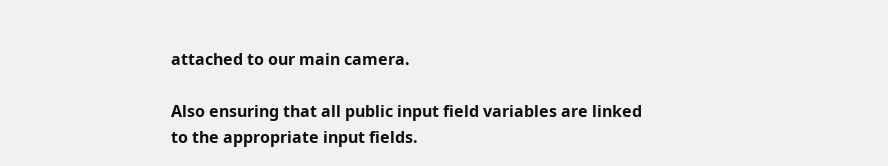attached to our main camera.

Also ensuring that all public input field variables are linked to the appropriate input fields.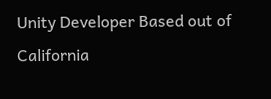Unity Developer Based out of California